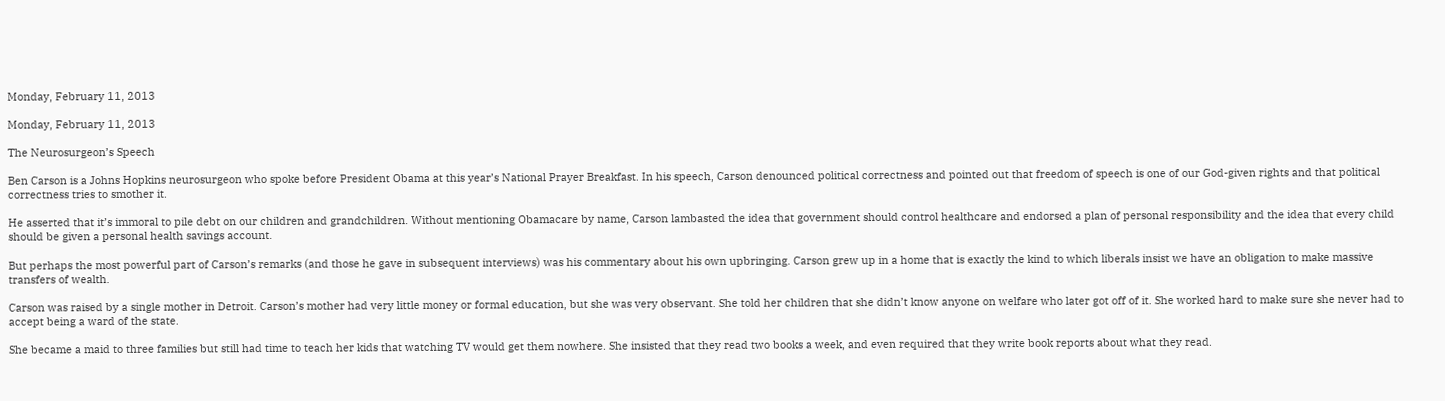Monday, February 11, 2013

Monday, February 11, 2013

The Neurosurgeon’s Speech

Ben Carson is a Johns Hopkins neurosurgeon who spoke before President Obama at this year’s National Prayer Breakfast. In his speech, Carson denounced political correctness and pointed out that freedom of speech is one of our God-given rights and that political correctness tries to smother it.

He asserted that it’s immoral to pile debt on our children and grandchildren. Without mentioning Obamacare by name, Carson lambasted the idea that government should control healthcare and endorsed a plan of personal responsibility and the idea that every child should be given a personal health savings account.

But perhaps the most powerful part of Carson’s remarks (and those he gave in subsequent interviews) was his commentary about his own upbringing. Carson grew up in a home that is exactly the kind to which liberals insist we have an obligation to make massive transfers of wealth.

Carson was raised by a single mother in Detroit. Carson’s mother had very little money or formal education, but she was very observant. She told her children that she didn’t know anyone on welfare who later got off of it. She worked hard to make sure she never had to accept being a ward of the state.

She became a maid to three families but still had time to teach her kids that watching TV would get them nowhere. She insisted that they read two books a week, and even required that they write book reports about what they read.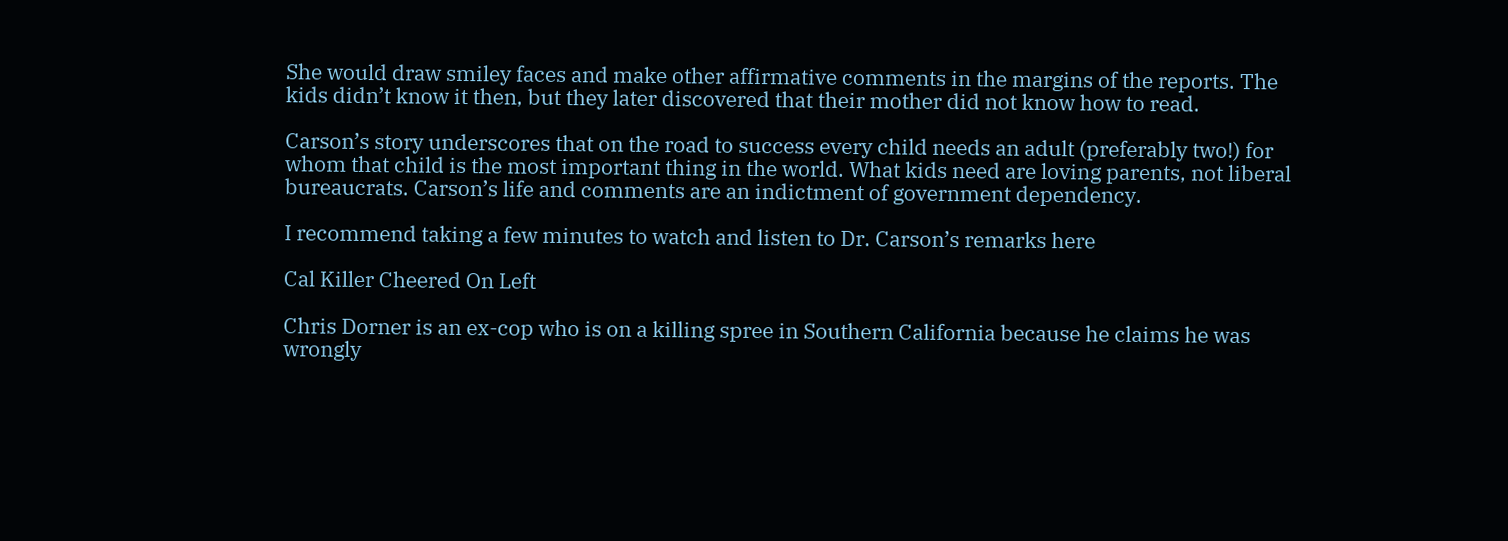She would draw smiley faces and make other affirmative comments in the margins of the reports. The kids didn’t know it then, but they later discovered that their mother did not know how to read.

Carson’s story underscores that on the road to success every child needs an adult (preferably two!) for whom that child is the most important thing in the world. What kids need are loving parents, not liberal bureaucrats. Carson’s life and comments are an indictment of government dependency.

I recommend taking a few minutes to watch and listen to Dr. Carson’s remarks here

Cal Killer Cheered On Left

Chris Dorner is an ex-cop who is on a killing spree in Southern California because he claims he was wrongly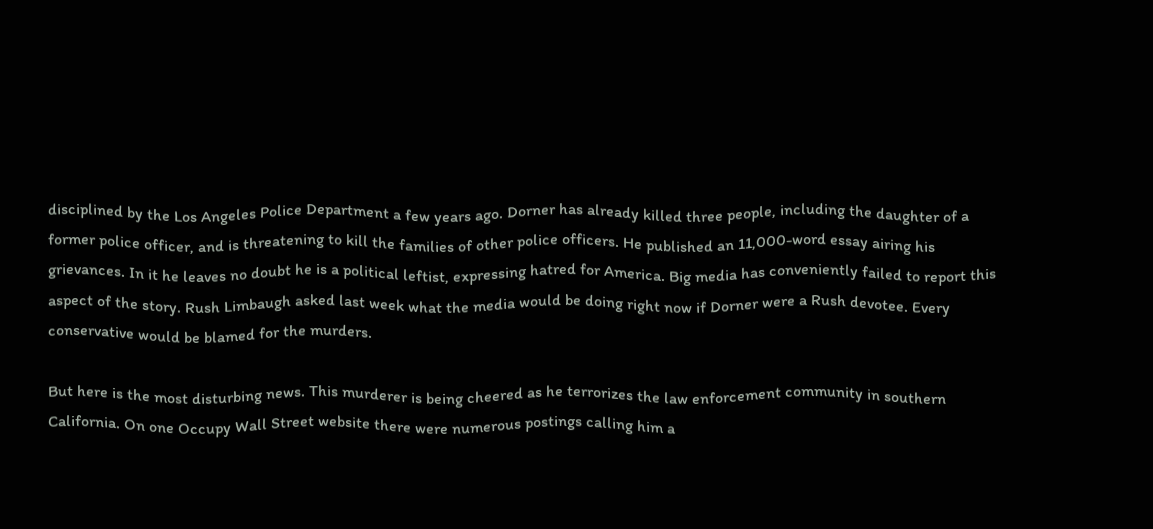disciplined by the Los Angeles Police Department a few years ago. Dorner has already killed three people, including the daughter of a former police officer, and is threatening to kill the families of other police officers. He published an 11,000-word essay airing his grievances. In it he leaves no doubt he is a political leftist, expressing hatred for America. Big media has conveniently failed to report this aspect of the story. Rush Limbaugh asked last week what the media would be doing right now if Dorner were a Rush devotee. Every conservative would be blamed for the murders.

But here is the most disturbing news. This murderer is being cheered as he terrorizes the law enforcement community in southern California. On one Occupy Wall Street website there were numerous postings calling him a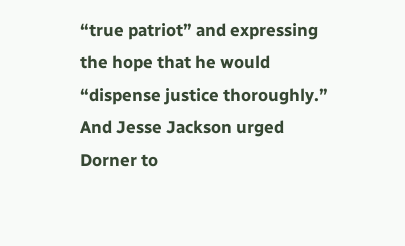“true patriot” and expressing the hope that he would “dispense justice thoroughly.” And Jesse Jackson urged Dorner to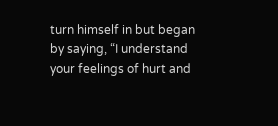turn himself in but began by saying, “I understand your feelings of hurt and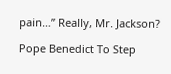pain…” Really, Mr. Jackson?

Pope Benedict To Step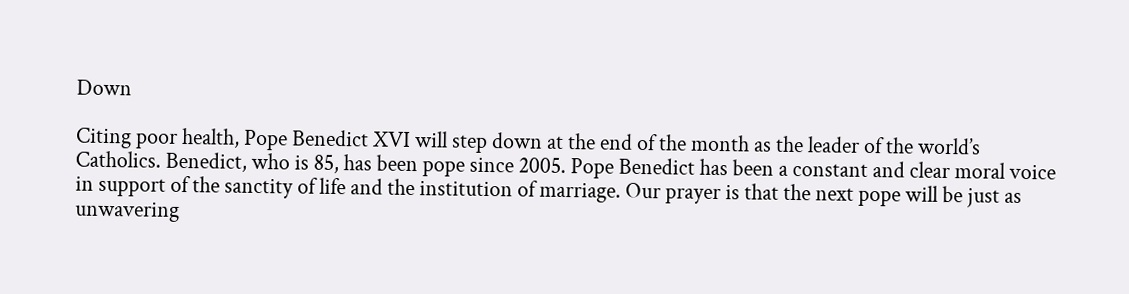Down

Citing poor health, Pope Benedict XVI will step down at the end of the month as the leader of the world’s Catholics. Benedict, who is 85, has been pope since 2005. Pope Benedict has been a constant and clear moral voice in support of the sanctity of life and the institution of marriage. Our prayer is that the next pope will be just as unwavering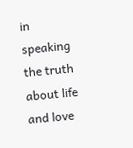in speaking the truth about life and love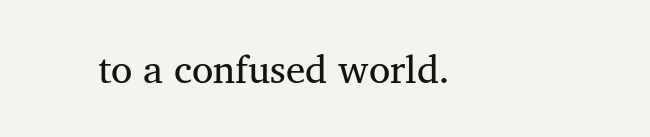to a confused world.